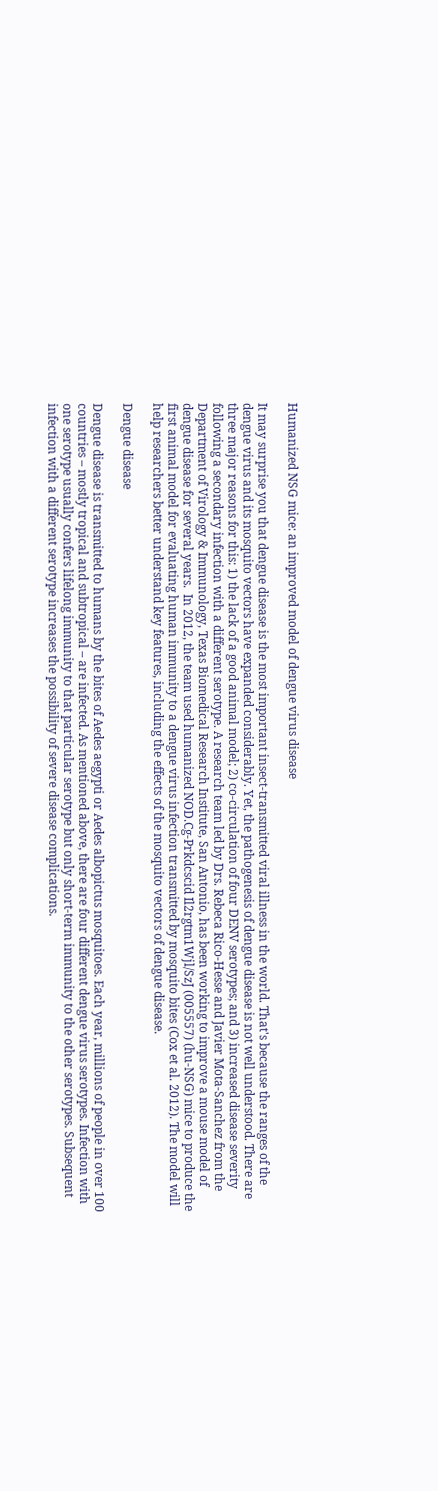Humanized NSG mice: an improved model of dengue virus disease

It may surprise you that dengue disease is the most important insect-transmitted viral illness in the world. That's because the ranges of the dengue virus and its mosquito vectors have expanded considerably. Yet, the pathogenesis of dengue disease is not well understood. There are three major reasons for this: 1) the lack of a good animal model; 2) co-circulation of four DENV serotypes; and 3) increased disease severity following a secondary infection with a different serotype. A research team led by Drs. Rebeca Rico-Hesse and Javier Mota-Sanchez from the Department of Virology & Immunology, Texas Biomedical Research Institute, San Antonio, has been working to improve a mouse model of dengue disease for several years.  In 2012, the team used humanized NOD.Cg-Prkdcscid Il2rgtm1Wjl/SzJ (005557) (hu-NSG) mice to produce the first animal model for evaluating human immunity to a dengue virus infection transmitted by mosquito bites (Cox et al. 2012). The model will help researchers better understand key features, including the effects of the mosquito vectors of dengue disease.

Dengue disease

Dengue disease is transmitted to humans by the bites of Aedes aegypti or Aedes albopictus mosquitoes. Each year, millions of people in over 100 countries – mostly tropical and subtropical – are infected. As mentioned above, there are four different dengue virus serotypes. Infection with one serotype usually confers lifelong immunity to that particular serotype but only short-term immunity to the other serotypes. Subsequent infection with a different serotype increases the possibility of severe disease complications.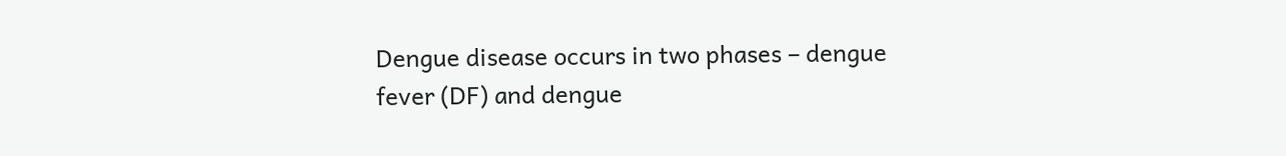Dengue disease occurs in two phases – dengue fever (DF) and dengue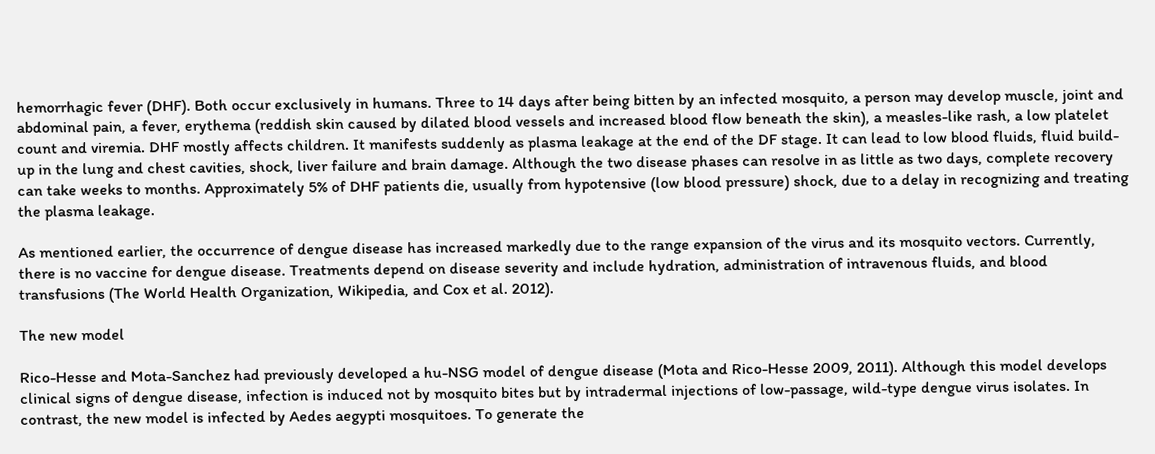hemorrhagic fever (DHF). Both occur exclusively in humans. Three to 14 days after being bitten by an infected mosquito, a person may develop muscle, joint and abdominal pain, a fever, erythema (reddish skin caused by dilated blood vessels and increased blood flow beneath the skin), a measles-like rash, a low platelet count and viremia. DHF mostly affects children. It manifests suddenly as plasma leakage at the end of the DF stage. It can lead to low blood fluids, fluid build-up in the lung and chest cavities, shock, liver failure and brain damage. Although the two disease phases can resolve in as little as two days, complete recovery can take weeks to months. Approximately 5% of DHF patients die, usually from hypotensive (low blood pressure) shock, due to a delay in recognizing and treating the plasma leakage.

As mentioned earlier, the occurrence of dengue disease has increased markedly due to the range expansion of the virus and its mosquito vectors. Currently, there is no vaccine for dengue disease. Treatments depend on disease severity and include hydration, administration of intravenous fluids, and blood transfusions (The World Health Organization, Wikipedia, and Cox et al. 2012).

The new model

Rico-Hesse and Mota-Sanchez had previously developed a hu-NSG model of dengue disease (Mota and Rico-Hesse 2009, 2011). Although this model develops clinical signs of dengue disease, infection is induced not by mosquito bites but by intradermal injections of low-passage, wild-type dengue virus isolates. In contrast, the new model is infected by Aedes aegypti mosquitoes. To generate the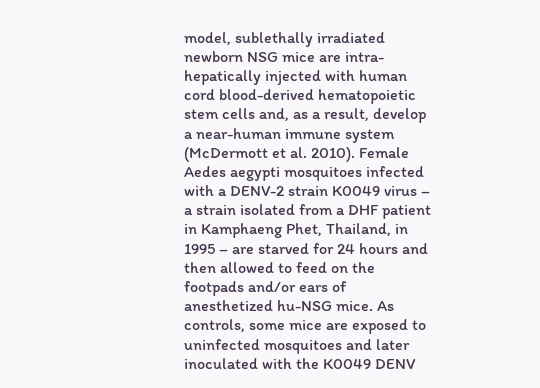model, sublethally irradiated newborn NSG mice are intra-hepatically injected with human cord blood-derived hematopoietic stem cells and, as a result, develop a near-human immune system (McDermott et al. 2010). Female Aedes aegypti mosquitoes infected with a DENV-2 strain K0049 virus – a strain isolated from a DHF patient in Kamphaeng Phet, Thailand, in 1995 – are starved for 24 hours and then allowed to feed on the footpads and/or ears of anesthetized hu-NSG mice. As controls, some mice are exposed to uninfected mosquitoes and later inoculated with the K0049 DENV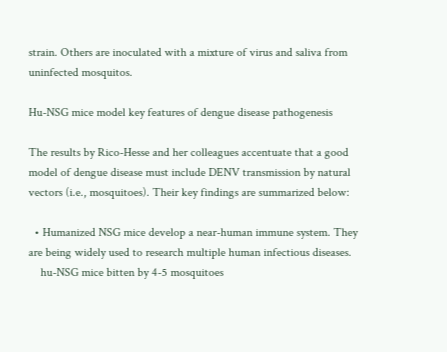strain. Others are inoculated with a mixture of virus and saliva from uninfected mosquitos.

Hu-NSG mice model key features of dengue disease pathogenesis

The results by Rico-Hesse and her colleagues accentuate that a good model of dengue disease must include DENV transmission by natural vectors (i.e., mosquitoes). Their key findings are summarized below:

  • Humanized NSG mice develop a near-human immune system. They are being widely used to research multiple human infectious diseases.
    hu-NSG mice bitten by 4-5 mosquitoes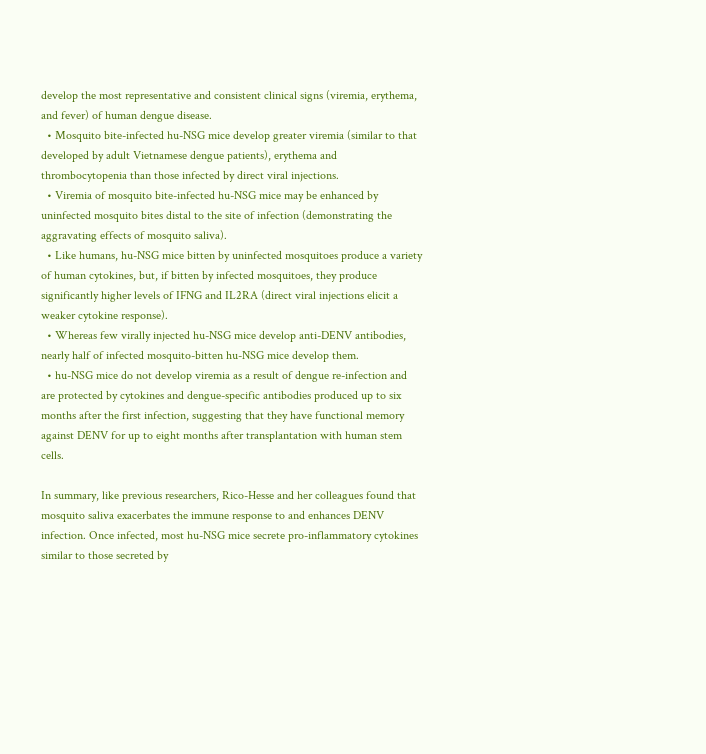develop the most representative and consistent clinical signs (viremia, erythema, and fever) of human dengue disease.
  • Mosquito bite-infected hu-NSG mice develop greater viremia (similar to that developed by adult Vietnamese dengue patients), erythema and thrombocytopenia than those infected by direct viral injections.
  • Viremia of mosquito bite-infected hu-NSG mice may be enhanced by uninfected mosquito bites distal to the site of infection (demonstrating the aggravating effects of mosquito saliva).
  • Like humans, hu-NSG mice bitten by uninfected mosquitoes produce a variety of human cytokines, but, if bitten by infected mosquitoes, they produce significantly higher levels of IFNG and IL2RA (direct viral injections elicit a weaker cytokine response).
  • Whereas few virally injected hu-NSG mice develop anti-DENV antibodies, nearly half of infected mosquito-bitten hu-NSG mice develop them.
  • hu-NSG mice do not develop viremia as a result of dengue re-infection and are protected by cytokines and dengue-specific antibodies produced up to six months after the first infection, suggesting that they have functional memory against DENV for up to eight months after transplantation with human stem cells.

In summary, like previous researchers, Rico-Hesse and her colleagues found that mosquito saliva exacerbates the immune response to and enhances DENV infection. Once infected, most hu-NSG mice secrete pro-inflammatory cytokines similar to those secreted by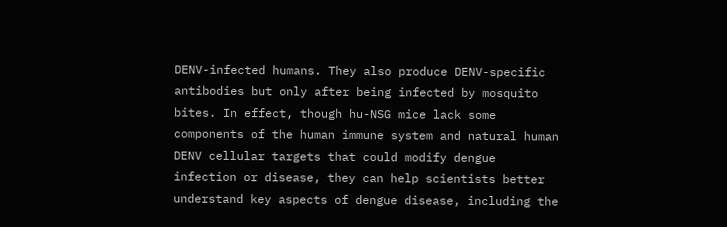DENV-infected humans. They also produce DENV-specific antibodies but only after being infected by mosquito bites. In effect, though hu-NSG mice lack some components of the human immune system and natural human DENV cellular targets that could modify dengue infection or disease, they can help scientists better understand key aspects of dengue disease, including the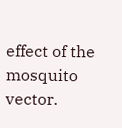effect of the mosquito vector.